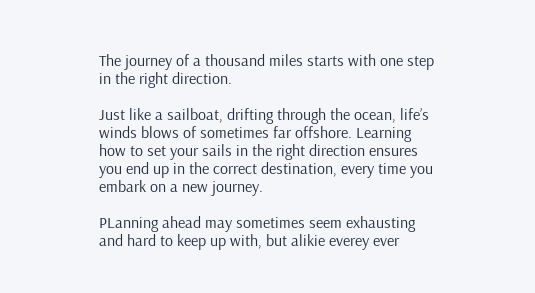The journey of a thousand miles starts with one step in the right direction.

Just like a sailboat, drifting through the ocean, life’s winds blows of sometimes far offshore. Learning how to set your sails in the right direction ensures you end up in the correct destination, every time you embark on a new journey.

PLanning ahead may sometimes seem exhausting and hard to keep up with, but alikie everey ever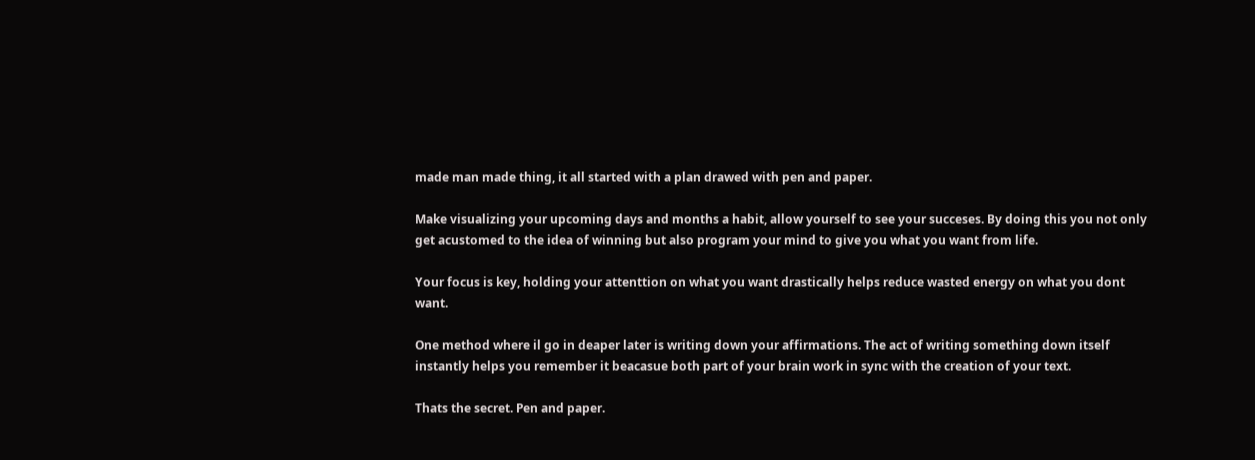made man made thing, it all started with a plan drawed with pen and paper.

Make visualizing your upcoming days and months a habit, allow yourself to see your succeses. By doing this you not only get acustomed to the idea of winning but also program your mind to give you what you want from life.

Your focus is key, holding your attenttion on what you want drastically helps reduce wasted energy on what you dont want.

One method where il go in deaper later is writing down your affirmations. The act of writing something down itself instantly helps you remember it beacasue both part of your brain work in sync with the creation of your text.

Thats the secret. Pen and paper.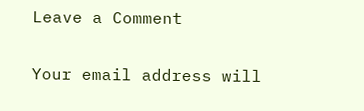Leave a Comment

Your email address will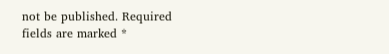not be published. Required fields are marked *